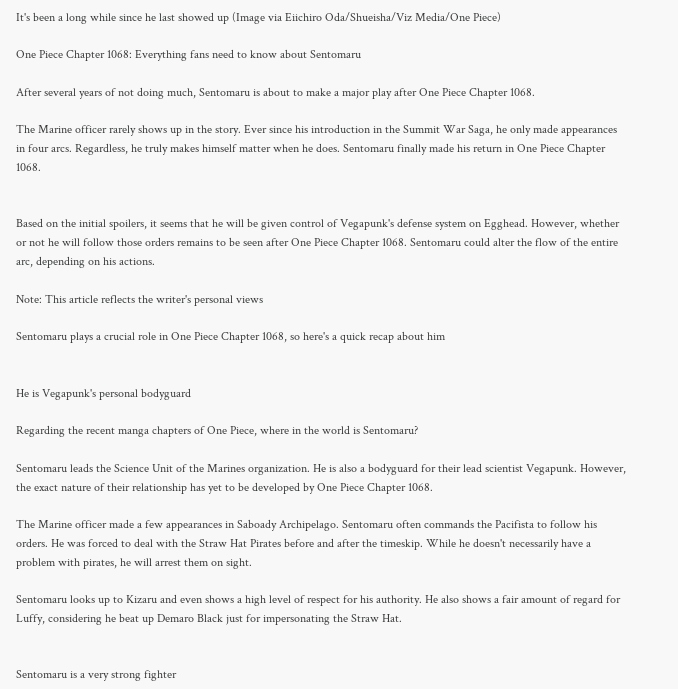It's been a long while since he last showed up (Image via Eiichiro Oda/Shueisha/Viz Media/One Piece)

One Piece Chapter 1068: Everything fans need to know about Sentomaru

After several years of not doing much, Sentomaru is about to make a major play after One Piece Chapter 1068.

The Marine officer rarely shows up in the story. Ever since his introduction in the Summit War Saga, he only made appearances in four arcs. Regardless, he truly makes himself matter when he does. Sentomaru finally made his return in One Piece Chapter 1068.


Based on the initial spoilers, it seems that he will be given control of Vegapunk's defense system on Egghead. However, whether or not he will follow those orders remains to be seen after One Piece Chapter 1068. Sentomaru could alter the flow of the entire arc, depending on his actions.

Note: This article reflects the writer's personal views

Sentomaru plays a crucial role in One Piece Chapter 1068, so here's a quick recap about him


He is Vegapunk's personal bodyguard

Regarding the recent manga chapters of One Piece, where in the world is Sentomaru?

Sentomaru leads the Science Unit of the Marines organization. He is also a bodyguard for their lead scientist Vegapunk. However, the exact nature of their relationship has yet to be developed by One Piece Chapter 1068.

The Marine officer made a few appearances in Saboady Archipelago. Sentomaru often commands the Pacifista to follow his orders. He was forced to deal with the Straw Hat Pirates before and after the timeskip. While he doesn't necessarily have a problem with pirates, he will arrest them on sight.

Sentomaru looks up to Kizaru and even shows a high level of respect for his authority. He also shows a fair amount of regard for Luffy, considering he beat up Demaro Black just for impersonating the Straw Hat.


Sentomaru is a very strong fighter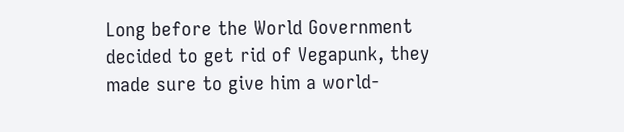Long before the World Government decided to get rid of Vegapunk, they made sure to give him a world-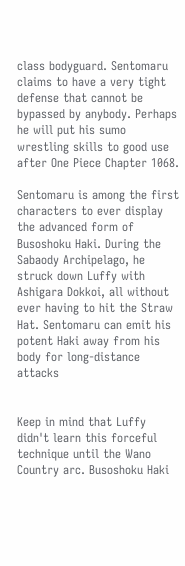class bodyguard. Sentomaru claims to have a very tight defense that cannot be bypassed by anybody. Perhaps he will put his sumo wrestling skills to good use after One Piece Chapter 1068.

Sentomaru is among the first characters to ever display the advanced form of Busoshoku Haki. During the Sabaody Archipelago, he struck down Luffy with Ashigara Dokkoi, all without ever having to hit the Straw Hat. Sentomaru can emit his potent Haki away from his body for long-distance attacks


Keep in mind that Luffy didn't learn this forceful technique until the Wano Country arc. Busoshoku Haki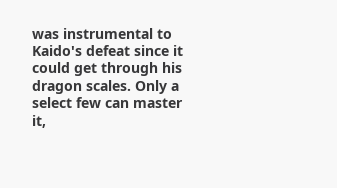was instrumental to Kaido's defeat since it could get through his dragon scales. Only a select few can master it,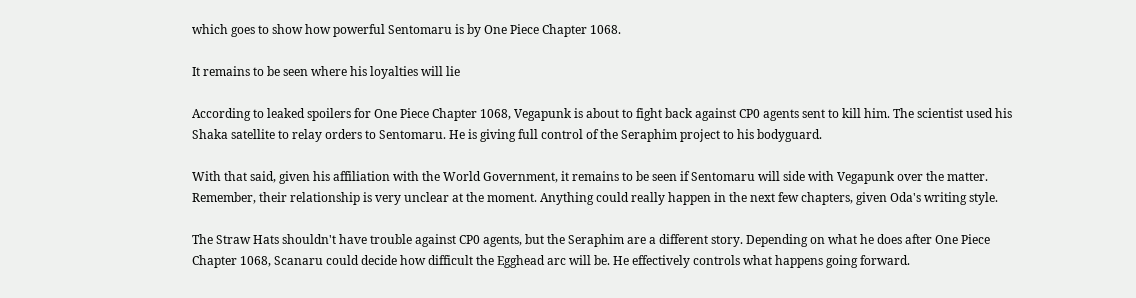which goes to show how powerful Sentomaru is by One Piece Chapter 1068.

It remains to be seen where his loyalties will lie

According to leaked spoilers for One Piece Chapter 1068, Vegapunk is about to fight back against CP0 agents sent to kill him. The scientist used his Shaka satellite to relay orders to Sentomaru. He is giving full control of the Seraphim project to his bodyguard.

With that said, given his affiliation with the World Government, it remains to be seen if Sentomaru will side with Vegapunk over the matter. Remember, their relationship is very unclear at the moment. Anything could really happen in the next few chapters, given Oda's writing style.

The Straw Hats shouldn't have trouble against CP0 agents, but the Seraphim are a different story. Depending on what he does after One Piece Chapter 1068, Scanaru could decide how difficult the Egghead arc will be. He effectively controls what happens going forward.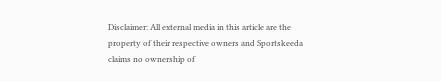Disclaimer: All external media in this article are the property of their respective owners and Sportskeeda claims no ownership of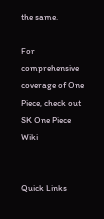the same.

For comprehensive coverage of One Piece, check out SK One Piece Wiki


Quick Links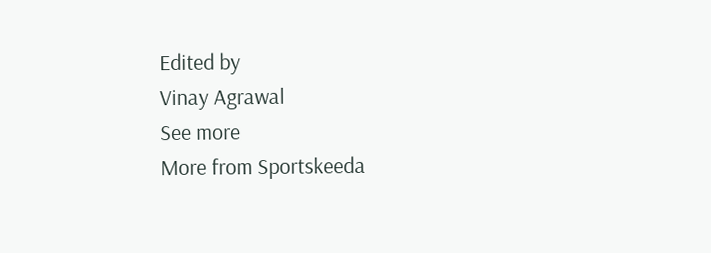Edited by
Vinay Agrawal
See more
More from Sportskeeda